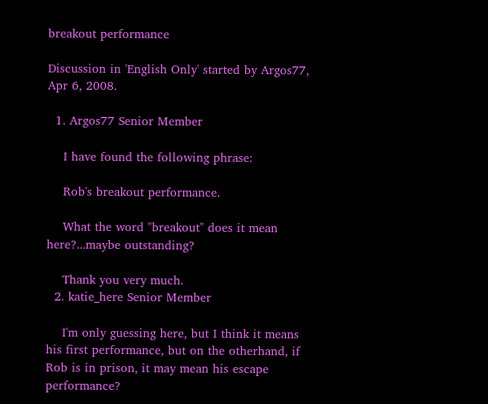breakout performance

Discussion in 'English Only' started by Argos77, Apr 6, 2008.

  1. Argos77 Senior Member

    I have found the following phrase:

    Rob's breakout performance.

    What the word "breakout" does it mean here?...maybe outstanding?

    Thank you very much.
  2. katie_here Senior Member

    I'm only guessing here, but I think it means his first performance, but on the otherhand, if Rob is in prison, it may mean his escape performance?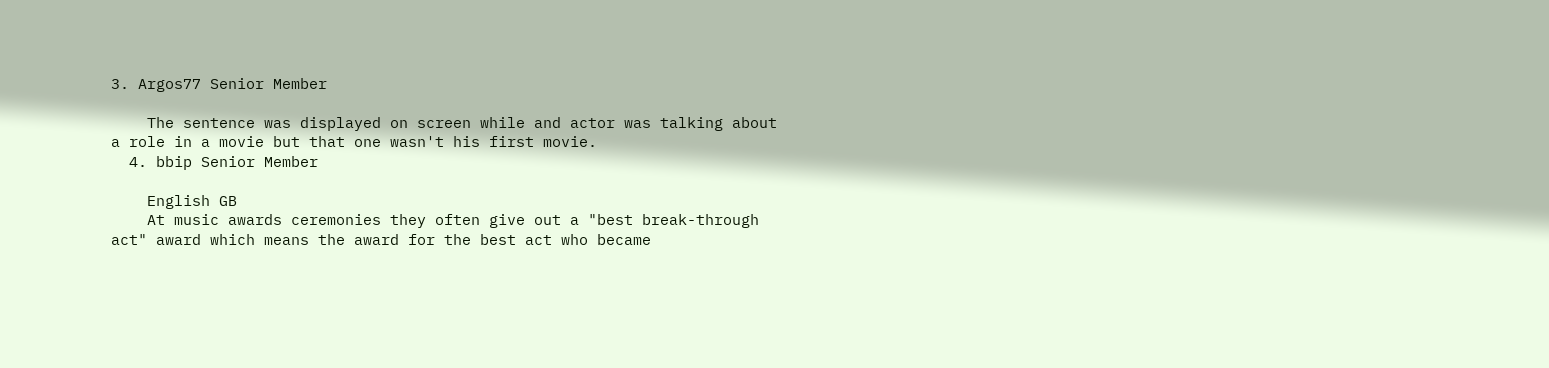3. Argos77 Senior Member

    The sentence was displayed on screen while and actor was talking about a role in a movie but that one wasn't his first movie.
  4. bbip Senior Member

    English GB
    At music awards ceremonies they often give out a "best break-through act" award which means the award for the best act who became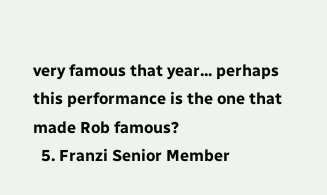very famous that year... perhaps this performance is the one that made Rob famous?
  5. Franzi Senior Member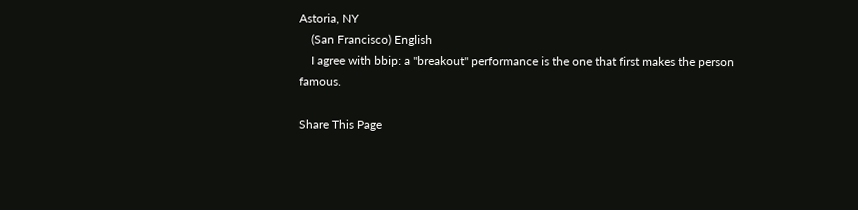Astoria, NY
    (San Francisco) English
    I agree with bbip: a "breakout" performance is the one that first makes the person famous.

Share This Page